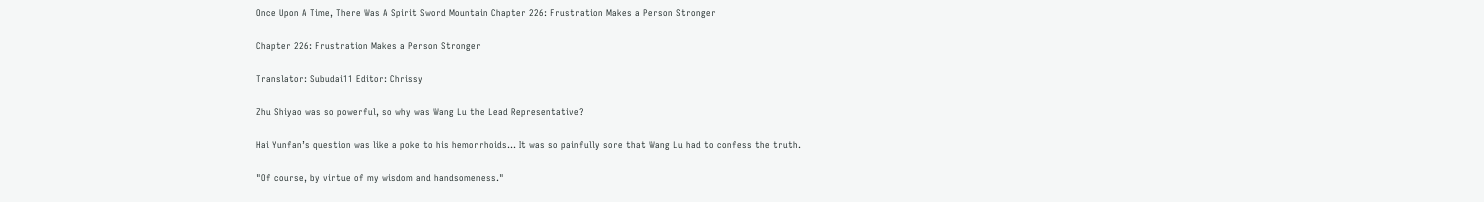Once Upon A Time, There Was A Spirit Sword Mountain Chapter 226: Frustration Makes a Person Stronger

Chapter 226: Frustration Makes a Person Stronger

Translator: Subudai11 Editor: Chrissy

Zhu Shiyao was so powerful, so why was Wang Lu the Lead Representative?

Hai Yunfan’s question was like a poke to his hemorrhoids… It was so painfully sore that Wang Lu had to confess the truth.

"Of course, by virtue of my wisdom and handsomeness."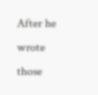After he wrote those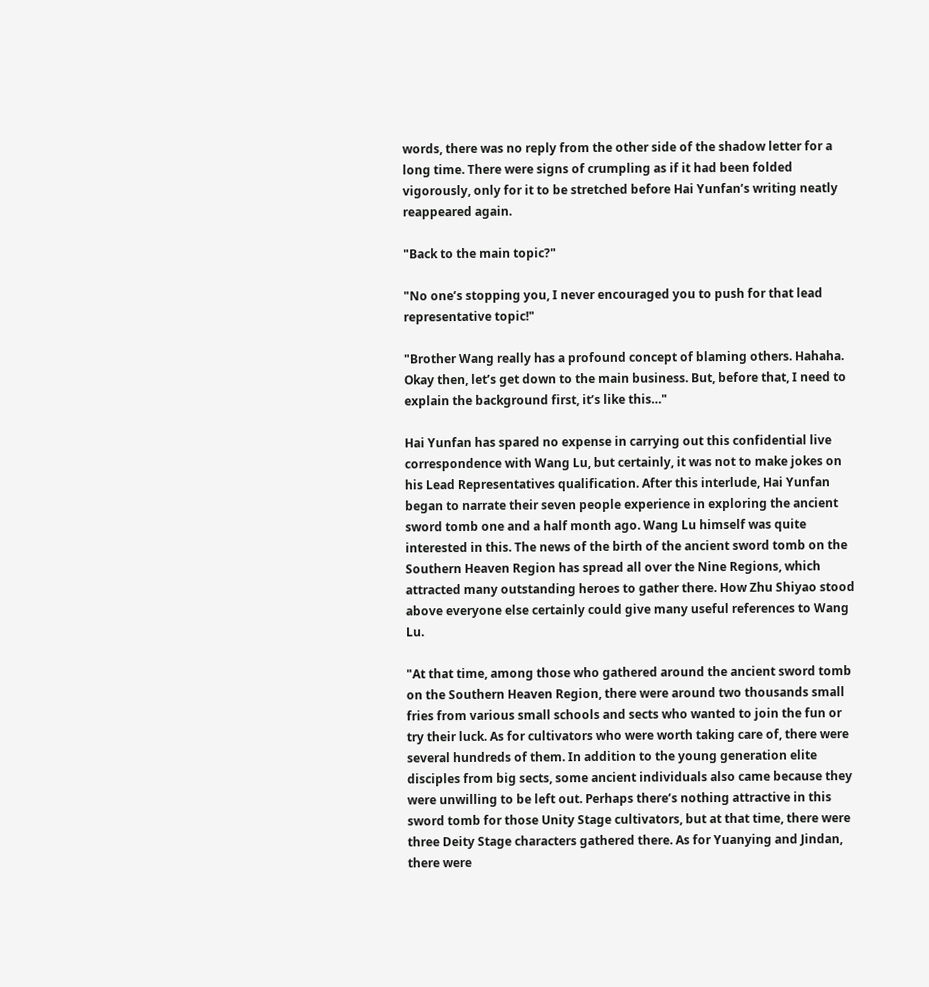words, there was no reply from the other side of the shadow letter for a long time. There were signs of crumpling as if it had been folded vigorously, only for it to be stretched before Hai Yunfan’s writing neatly reappeared again.

"Back to the main topic?"

"No one’s stopping you, I never encouraged you to push for that lead representative topic!"

"Brother Wang really has a profound concept of blaming others. Hahaha. Okay then, let’s get down to the main business. But, before that, I need to explain the background first, it’s like this…"

Hai Yunfan has spared no expense in carrying out this confidential live correspondence with Wang Lu, but certainly, it was not to make jokes on his Lead Representatives qualification. After this interlude, Hai Yunfan began to narrate their seven people experience in exploring the ancient sword tomb one and a half month ago. Wang Lu himself was quite interested in this. The news of the birth of the ancient sword tomb on the Southern Heaven Region has spread all over the Nine Regions, which attracted many outstanding heroes to gather there. How Zhu Shiyao stood above everyone else certainly could give many useful references to Wang Lu.

"At that time, among those who gathered around the ancient sword tomb on the Southern Heaven Region, there were around two thousands small fries from various small schools and sects who wanted to join the fun or try their luck. As for cultivators who were worth taking care of, there were several hundreds of them. In addition to the young generation elite disciples from big sects, some ancient individuals also came because they were unwilling to be left out. Perhaps there’s nothing attractive in this sword tomb for those Unity Stage cultivators, but at that time, there were three Deity Stage characters gathered there. As for Yuanying and Jindan, there were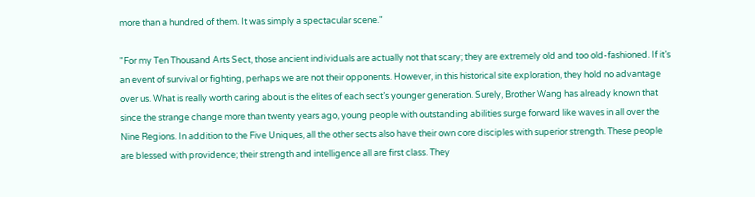more than a hundred of them. It was simply a spectacular scene."

"For my Ten Thousand Arts Sect, those ancient individuals are actually not that scary; they are extremely old and too old-fashioned. If it’s an event of survival or fighting, perhaps we are not their opponents. However, in this historical site exploration, they hold no advantage over us. What is really worth caring about is the elites of each sect’s younger generation. Surely, Brother Wang has already known that since the strange change more than twenty years ago, young people with outstanding abilities surge forward like waves in all over the Nine Regions. In addition to the Five Uniques, all the other sects also have their own core disciples with superior strength. These people are blessed with providence; their strength and intelligence all are first class. They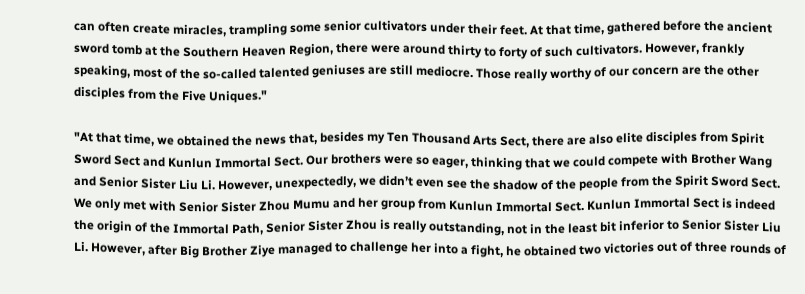can often create miracles, trampling some senior cultivators under their feet. At that time, gathered before the ancient sword tomb at the Southern Heaven Region, there were around thirty to forty of such cultivators. However, frankly speaking, most of the so-called talented geniuses are still mediocre. Those really worthy of our concern are the other disciples from the Five Uniques."

"At that time, we obtained the news that, besides my Ten Thousand Arts Sect, there are also elite disciples from Spirit Sword Sect and Kunlun Immortal Sect. Our brothers were so eager, thinking that we could compete with Brother Wang and Senior Sister Liu Li. However, unexpectedly, we didn’t even see the shadow of the people from the Spirit Sword Sect. We only met with Senior Sister Zhou Mumu and her group from Kunlun Immortal Sect. Kunlun Immortal Sect is indeed the origin of the Immortal Path, Senior Sister Zhou is really outstanding, not in the least bit inferior to Senior Sister Liu Li. However, after Big Brother Ziye managed to challenge her into a fight, he obtained two victories out of three rounds of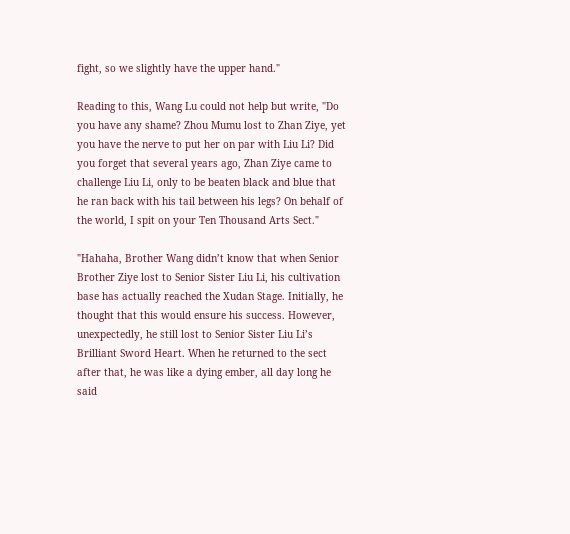fight, so we slightly have the upper hand."

Reading to this, Wang Lu could not help but write, "Do you have any shame? Zhou Mumu lost to Zhan Ziye, yet you have the nerve to put her on par with Liu Li? Did you forget that several years ago, Zhan Ziye came to challenge Liu Li, only to be beaten black and blue that he ran back with his tail between his legs? On behalf of the world, I spit on your Ten Thousand Arts Sect."

"Hahaha, Brother Wang didn’t know that when Senior Brother Ziye lost to Senior Sister Liu Li, his cultivation base has actually reached the Xudan Stage. Initially, he thought that this would ensure his success. However, unexpectedly, he still lost to Senior Sister Liu Li’s Brilliant Sword Heart. When he returned to the sect after that, he was like a dying ember, all day long he said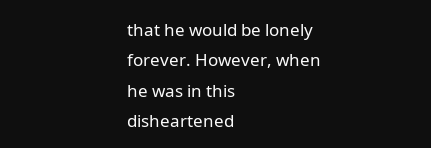that he would be lonely forever. However, when he was in this disheartened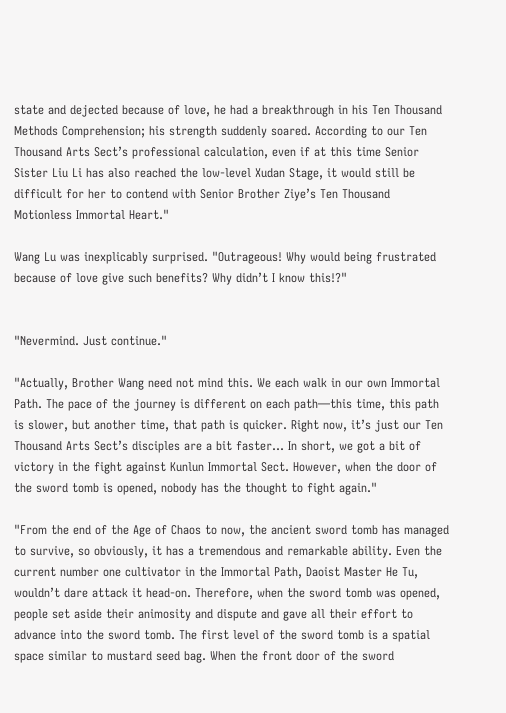state and dejected because of love, he had a breakthrough in his Ten Thousand Methods Comprehension; his strength suddenly soared. According to our Ten Thousand Arts Sect’s professional calculation, even if at this time Senior Sister Liu Li has also reached the low-level Xudan Stage, it would still be difficult for her to contend with Senior Brother Ziye’s Ten Thousand Motionless Immortal Heart."

Wang Lu was inexplicably surprised. "Outrageous! Why would being frustrated because of love give such benefits? Why didn’t I know this!?"


"Nevermind. Just continue."

"Actually, Brother Wang need not mind this. We each walk in our own Immortal Path. The pace of the journey is different on each path—this time, this path is slower, but another time, that path is quicker. Right now, it’s just our Ten Thousand Arts Sect’s disciples are a bit faster… In short, we got a bit of victory in the fight against Kunlun Immortal Sect. However, when the door of the sword tomb is opened, nobody has the thought to fight again."

"From the end of the Age of Chaos to now, the ancient sword tomb has managed to survive, so obviously, it has a tremendous and remarkable ability. Even the current number one cultivator in the Immortal Path, Daoist Master He Tu, wouldn’t dare attack it head-on. Therefore, when the sword tomb was opened, people set aside their animosity and dispute and gave all their effort to advance into the sword tomb. The first level of the sword tomb is a spatial space similar to mustard seed bag. When the front door of the sword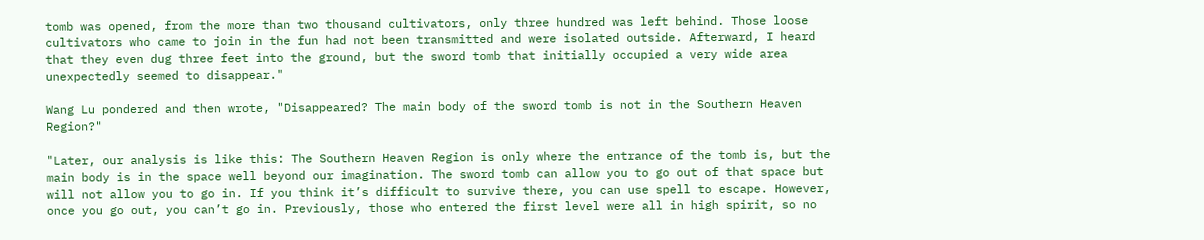tomb was opened, from the more than two thousand cultivators, only three hundred was left behind. Those loose cultivators who came to join in the fun had not been transmitted and were isolated outside. Afterward, I heard that they even dug three feet into the ground, but the sword tomb that initially occupied a very wide area unexpectedly seemed to disappear."

Wang Lu pondered and then wrote, "Disappeared? The main body of the sword tomb is not in the Southern Heaven Region?"

"Later, our analysis is like this: The Southern Heaven Region is only where the entrance of the tomb is, but the main body is in the space well beyond our imagination. The sword tomb can allow you to go out of that space but will not allow you to go in. If you think it’s difficult to survive there, you can use spell to escape. However, once you go out, you can’t go in. Previously, those who entered the first level were all in high spirit, so no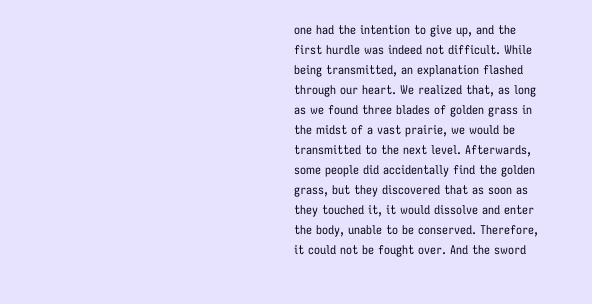one had the intention to give up, and the first hurdle was indeed not difficult. While being transmitted, an explanation flashed through our heart. We realized that, as long as we found three blades of golden grass in the midst of a vast prairie, we would be transmitted to the next level. Afterwards, some people did accidentally find the golden grass, but they discovered that as soon as they touched it, it would dissolve and enter the body, unable to be conserved. Therefore, it could not be fought over. And the sword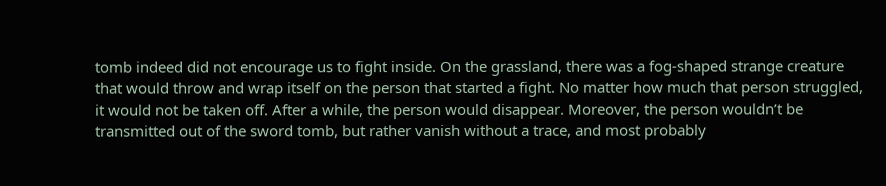tomb indeed did not encourage us to fight inside. On the grassland, there was a fog-shaped strange creature that would throw and wrap itself on the person that started a fight. No matter how much that person struggled, it would not be taken off. After a while, the person would disappear. Moreover, the person wouldn’t be transmitted out of the sword tomb, but rather vanish without a trace, and most probably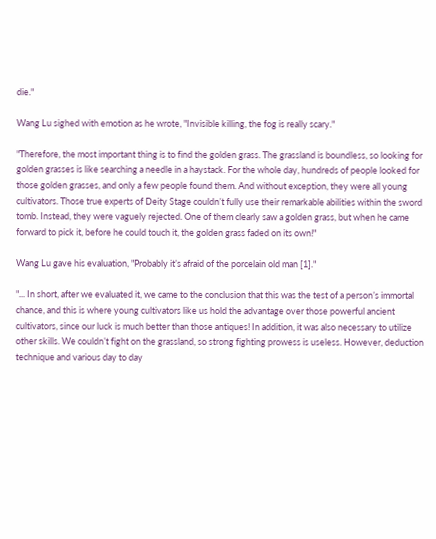die."

Wang Lu sighed with emotion as he wrote, "Invisible killing, the fog is really scary."

"Therefore, the most important thing is to find the golden grass. The grassland is boundless, so looking for golden grasses is like searching a needle in a haystack. For the whole day, hundreds of people looked for those golden grasses, and only a few people found them. And without exception, they were all young cultivators. Those true experts of Deity Stage couldn’t fully use their remarkable abilities within the sword tomb. Instead, they were vaguely rejected. One of them clearly saw a golden grass, but when he came forward to pick it, before he could touch it, the golden grass faded on its own!"

Wang Lu gave his evaluation, "Probably it’s afraid of the porcelain old man [1]."

"... In short, after we evaluated it, we came to the conclusion that this was the test of a person’s immortal chance, and this is where young cultivators like us hold the advantage over those powerful ancient cultivators, since our luck is much better than those antiques! In addition, it was also necessary to utilize other skills. We couldn’t fight on the grassland, so strong fighting prowess is useless. However, deduction technique and various day to day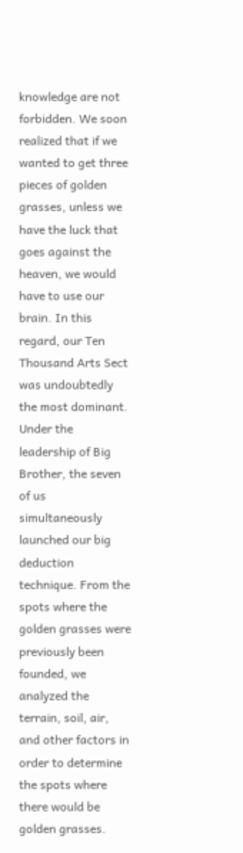knowledge are not forbidden. We soon realized that if we wanted to get three pieces of golden grasses, unless we have the luck that goes against the heaven, we would have to use our brain. In this regard, our Ten Thousand Arts Sect was undoubtedly the most dominant. Under the leadership of Big Brother, the seven of us simultaneously launched our big deduction technique. From the spots where the golden grasses were previously been founded, we analyzed the terrain, soil, air, and other factors in order to determine the spots where there would be golden grasses.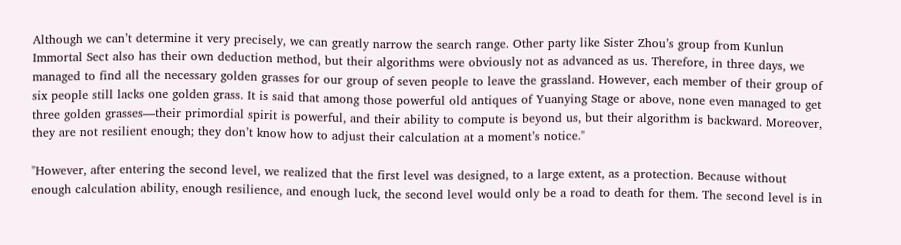Although we can’t determine it very precisely, we can greatly narrow the search range. Other party like Sister Zhou’s group from Kunlun Immortal Sect also has their own deduction method, but their algorithms were obviously not as advanced as us. Therefore, in three days, we managed to find all the necessary golden grasses for our group of seven people to leave the grassland. However, each member of their group of six people still lacks one golden grass. It is said that among those powerful old antiques of Yuanying Stage or above, none even managed to get three golden grasses—their primordial spirit is powerful, and their ability to compute is beyond us, but their algorithm is backward. Moreover, they are not resilient enough; they don’t know how to adjust their calculation at a moment’s notice."

"However, after entering the second level, we realized that the first level was designed, to a large extent, as a protection. Because without enough calculation ability, enough resilience, and enough luck, the second level would only be a road to death for them. The second level is in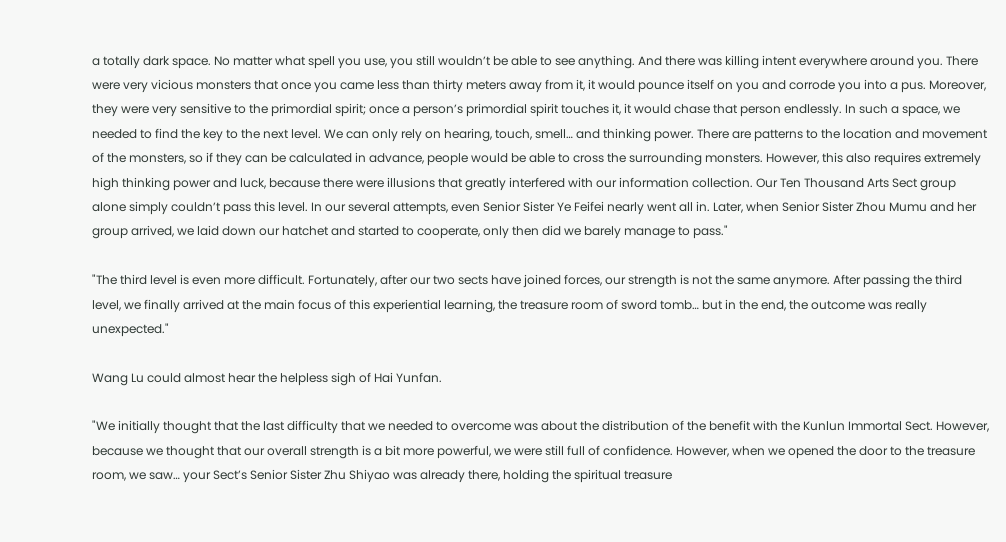a totally dark space. No matter what spell you use, you still wouldn’t be able to see anything. And there was killing intent everywhere around you. There were very vicious monsters that once you came less than thirty meters away from it, it would pounce itself on you and corrode you into a pus. Moreover, they were very sensitive to the primordial spirit; once a person’s primordial spirit touches it, it would chase that person endlessly. In such a space, we needed to find the key to the next level. We can only rely on hearing, touch, smell… and thinking power. There are patterns to the location and movement of the monsters, so if they can be calculated in advance, people would be able to cross the surrounding monsters. However, this also requires extremely high thinking power and luck, because there were illusions that greatly interfered with our information collection. Our Ten Thousand Arts Sect group alone simply couldn’t pass this level. In our several attempts, even Senior Sister Ye Feifei nearly went all in. Later, when Senior Sister Zhou Mumu and her group arrived, we laid down our hatchet and started to cooperate, only then did we barely manage to pass."

"The third level is even more difficult. Fortunately, after our two sects have joined forces, our strength is not the same anymore. After passing the third level, we finally arrived at the main focus of this experiential learning, the treasure room of sword tomb… but in the end, the outcome was really unexpected."

Wang Lu could almost hear the helpless sigh of Hai Yunfan.

"We initially thought that the last difficulty that we needed to overcome was about the distribution of the benefit with the Kunlun Immortal Sect. However, because we thought that our overall strength is a bit more powerful, we were still full of confidence. However, when we opened the door to the treasure room, we saw… your Sect’s Senior Sister Zhu Shiyao was already there, holding the spiritual treasure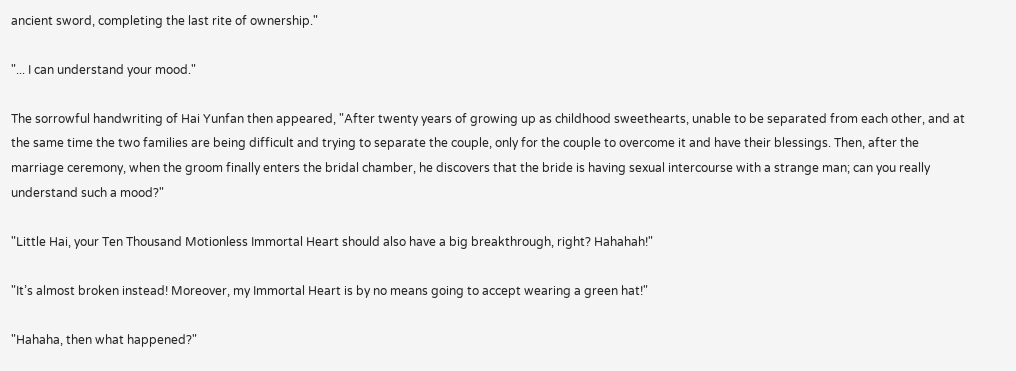ancient sword, completing the last rite of ownership."

"... I can understand your mood."

The sorrowful handwriting of Hai Yunfan then appeared, "After twenty years of growing up as childhood sweethearts, unable to be separated from each other, and at the same time the two families are being difficult and trying to separate the couple, only for the couple to overcome it and have their blessings. Then, after the marriage ceremony, when the groom finally enters the bridal chamber, he discovers that the bride is having sexual intercourse with a strange man; can you really understand such a mood?"

"Little Hai, your Ten Thousand Motionless Immortal Heart should also have a big breakthrough, right? Hahahah!"

"It’s almost broken instead! Moreover, my Immortal Heart is by no means going to accept wearing a green hat!"

"Hahaha, then what happened?"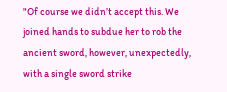"Of course we didn’t accept this. We joined hands to subdue her to rob the ancient sword, however, unexpectedly, with a single sword strike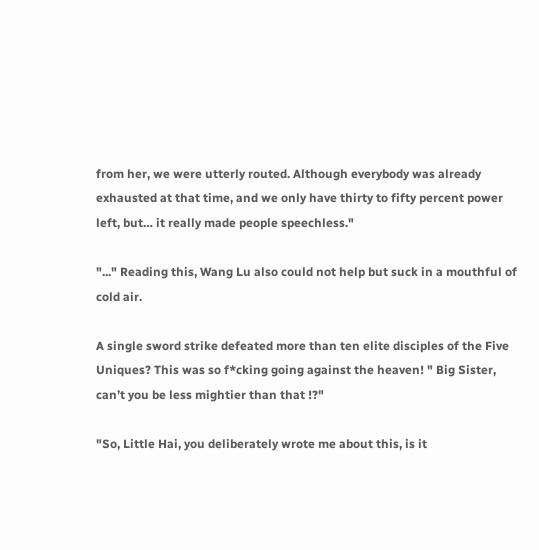from her, we were utterly routed. Although everybody was already exhausted at that time, and we only have thirty to fifty percent power left, but… it really made people speechless."

"..." Reading this, Wang Lu also could not help but suck in a mouthful of cold air.

A single sword strike defeated more than ten elite disciples of the Five Uniques? This was so f*cking going against the heaven! " Big Sister, can’t you be less mightier than that !?"

"So, Little Hai, you deliberately wrote me about this, is it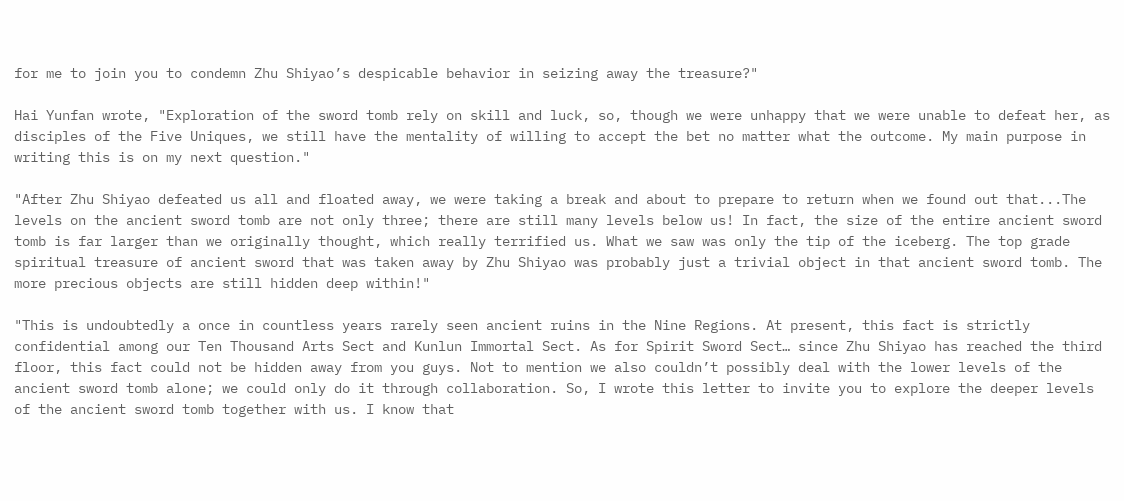for me to join you to condemn Zhu Shiyao’s despicable behavior in seizing away the treasure?"

Hai Yunfan wrote, "Exploration of the sword tomb rely on skill and luck, so, though we were unhappy that we were unable to defeat her, as disciples of the Five Uniques, we still have the mentality of willing to accept the bet no matter what the outcome. My main purpose in writing this is on my next question."

"After Zhu Shiyao defeated us all and floated away, we were taking a break and about to prepare to return when we found out that...The levels on the ancient sword tomb are not only three; there are still many levels below us! In fact, the size of the entire ancient sword tomb is far larger than we originally thought, which really terrified us. What we saw was only the tip of the iceberg. The top grade spiritual treasure of ancient sword that was taken away by Zhu Shiyao was probably just a trivial object in that ancient sword tomb. The more precious objects are still hidden deep within!"

"This is undoubtedly a once in countless years rarely seen ancient ruins in the Nine Regions. At present, this fact is strictly confidential among our Ten Thousand Arts Sect and Kunlun Immortal Sect. As for Spirit Sword Sect… since Zhu Shiyao has reached the third floor, this fact could not be hidden away from you guys. Not to mention we also couldn’t possibly deal with the lower levels of the ancient sword tomb alone; we could only do it through collaboration. So, I wrote this letter to invite you to explore the deeper levels of the ancient sword tomb together with us. I know that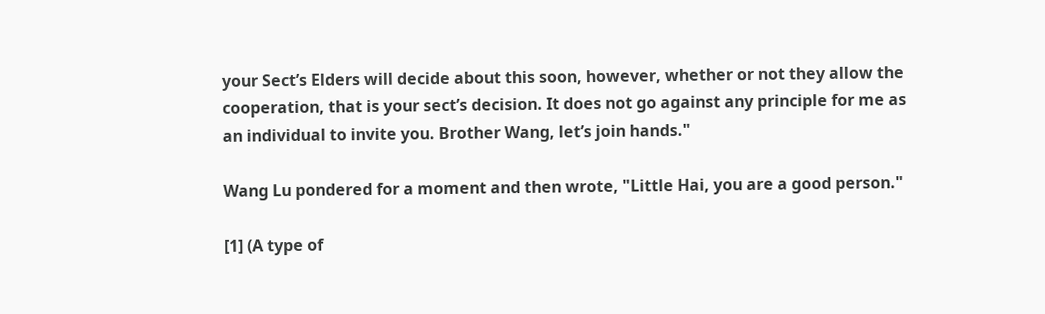your Sect’s Elders will decide about this soon, however, whether or not they allow the cooperation, that is your sect’s decision. It does not go against any principle for me as an individual to invite you. Brother Wang, let’s join hands."

Wang Lu pondered for a moment and then wrote, "Little Hai, you are a good person."

[1] (A type of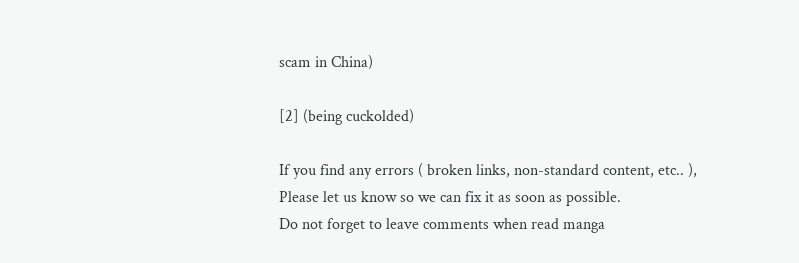scam in China)

[2] (being cuckolded)

If you find any errors ( broken links, non-standard content, etc.. ), Please let us know so we can fix it as soon as possible.
Do not forget to leave comments when read manga